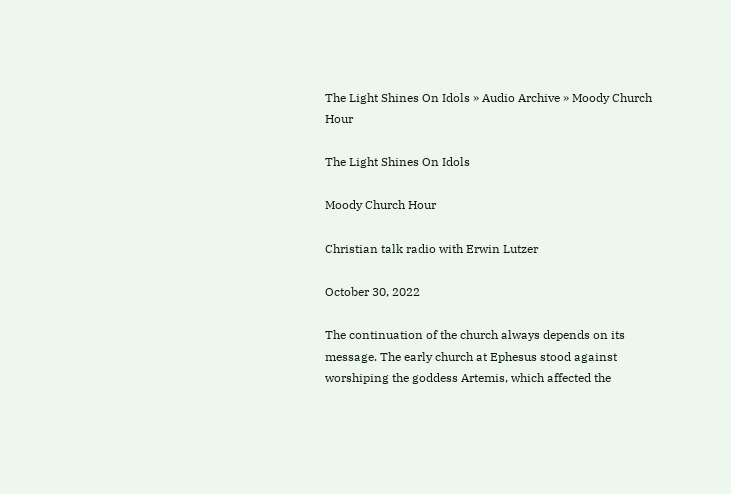The Light Shines On Idols » Audio Archive » Moody Church Hour

The Light Shines On Idols

Moody Church Hour

Christian talk radio with Erwin Lutzer

October 30, 2022

The continuation of the church always depends on its message. The early church at Ephesus stood against worshiping the goddess Artemis, which affected the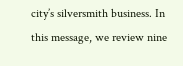city’s silversmith business. In this message, we review nine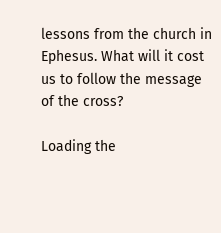lessons from the church in Ephesus. What will it cost us to follow the message of the cross?

Loading the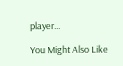player...

You Might Also Like